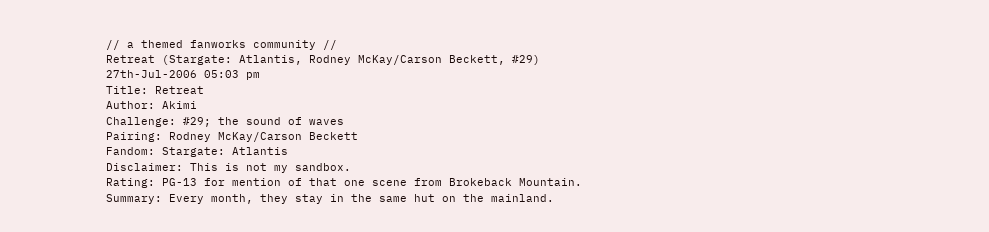// a themed fanworks community //
Retreat (Stargate: Atlantis, Rodney McKay/Carson Beckett, #29)
27th-Jul-2006 05:03 pm
Title: Retreat
Author: Akimi
Challenge: #29; the sound of waves
Pairing: Rodney McKay/Carson Beckett
Fandom: Stargate: Atlantis
Disclaimer: This is not my sandbox.
Rating: PG-13 for mention of that one scene from Brokeback Mountain.
Summary: Every month, they stay in the same hut on the mainland.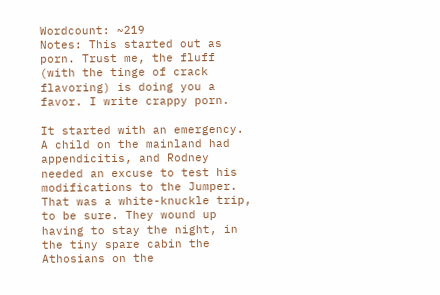Wordcount: ~219
Notes: This started out as porn. Trust me, the fluff (with the tinge of crack flavoring) is doing you a favor. I write crappy porn.

It started with an emergency. A child on the mainland had appendicitis, and Rodney needed an excuse to test his modifications to the Jumper. That was a white-knuckle trip, to be sure. They wound up having to stay the night, in the tiny spare cabin the Athosians on the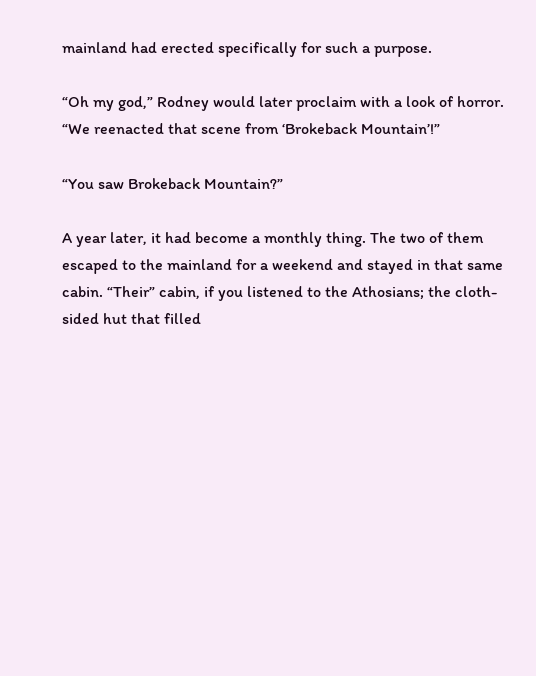mainland had erected specifically for such a purpose.

“Oh my god,” Rodney would later proclaim with a look of horror. “We reenacted that scene from ‘Brokeback Mountain’!”

“You saw Brokeback Mountain?”

A year later, it had become a monthly thing. The two of them escaped to the mainland for a weekend and stayed in that same cabin. “Their” cabin, if you listened to the Athosians; the cloth-sided hut that filled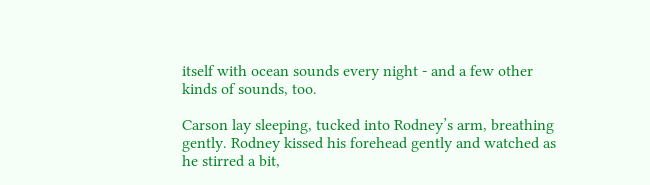itself with ocean sounds every night - and a few other kinds of sounds, too.

Carson lay sleeping, tucked into Rodney’s arm, breathing gently. Rodney kissed his forehead gently and watched as he stirred a bit,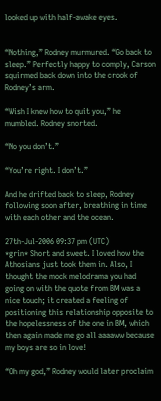looked up with half-awake eyes.


“Nothing,” Rodney murmured. “Go back to sleep.” Perfectly happy to comply, Carson squirmed back down into the crook of Rodney’s arm.

“Wish I knew how to quit you,” he mumbled. Rodney snorted.

“No you don’t.”

“You’re right. I don’t.”

And he drifted back to sleep, Rodney following soon after, breathing in time with each other and the ocean.

27th-Jul-2006 09:37 pm (UTC)
*grin* Short and sweet. I loved how the Athosians just took them in. Also, I thought the mock melodrama you had going on with the quote from BM was a nice touch; it created a feeling of positioning this relationship opposite to the hopelessness of the one in BM, which then again made me go all aaaaww because my boys are so in love!

“Oh my god,” Rodney would later proclaim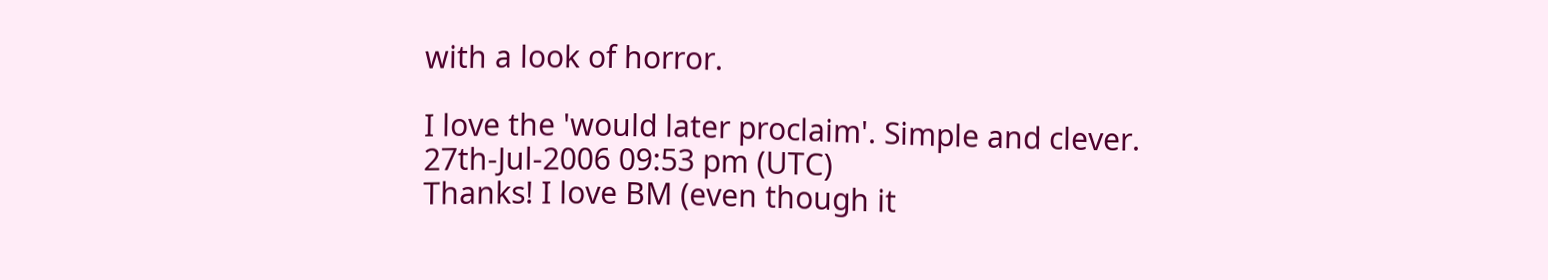with a look of horror.

I love the 'would later proclaim'. Simple and clever.
27th-Jul-2006 09:53 pm (UTC)
Thanks! I love BM (even though it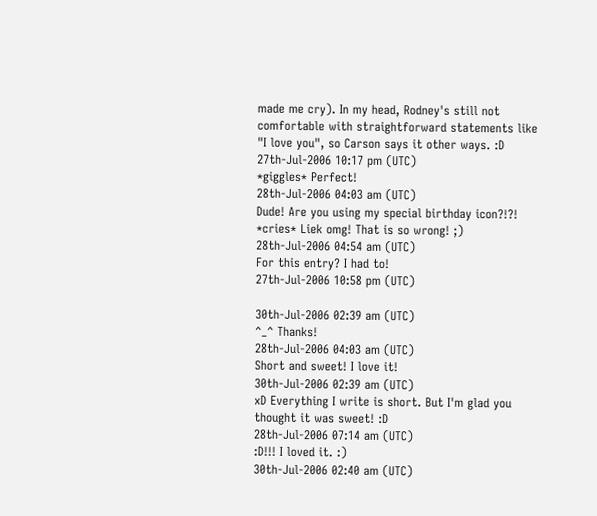made me cry). In my head, Rodney's still not comfortable with straightforward statements like "I love you", so Carson says it other ways. :D
27th-Jul-2006 10:17 pm (UTC)
*giggles* Perfect!
28th-Jul-2006 04:03 am (UTC)
Dude! Are you using my special birthday icon?!?! *cries* Liek omg! That is so wrong! ;)
28th-Jul-2006 04:54 am (UTC)
For this entry? I had to!
27th-Jul-2006 10:58 pm (UTC)

30th-Jul-2006 02:39 am (UTC)
^_^ Thanks!
28th-Jul-2006 04:03 am (UTC)
Short and sweet! I love it!
30th-Jul-2006 02:39 am (UTC)
xD Everything I write is short. But I'm glad you thought it was sweet! :D
28th-Jul-2006 07:14 am (UTC)
:D!!! I loved it. :)
30th-Jul-2006 02:40 am (UTC)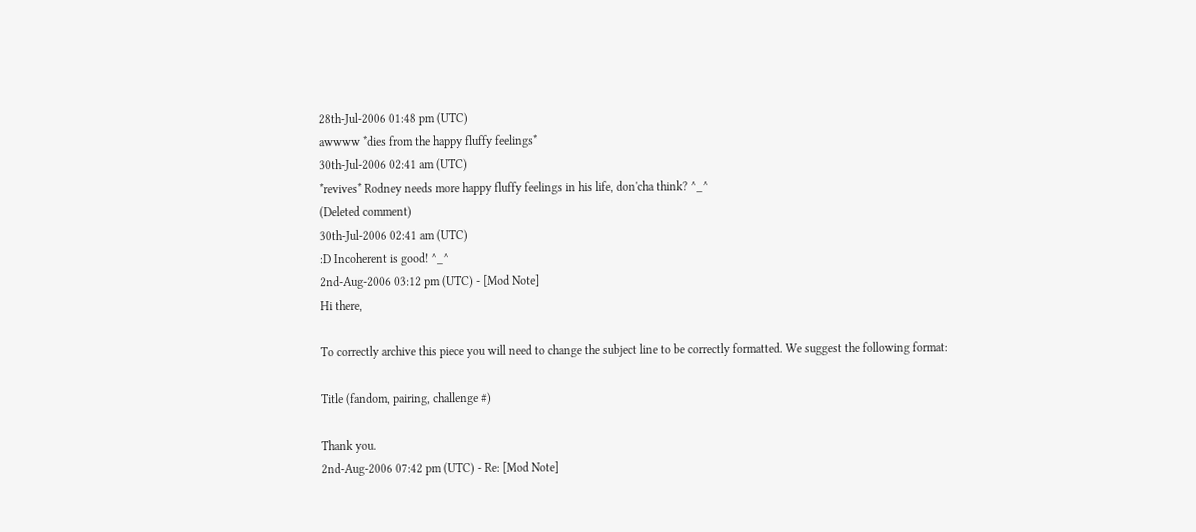28th-Jul-2006 01:48 pm (UTC)
awwww *dies from the happy fluffy feelings*
30th-Jul-2006 02:41 am (UTC)
*revives* Rodney needs more happy fluffy feelings in his life, don'cha think? ^_^
(Deleted comment)
30th-Jul-2006 02:41 am (UTC)
:D Incoherent is good! ^_^
2nd-Aug-2006 03:12 pm (UTC) - [Mod Note]
Hi there,

To correctly archive this piece you will need to change the subject line to be correctly formatted. We suggest the following format:

Title (fandom, pairing, challenge #)

Thank you.
2nd-Aug-2006 07:42 pm (UTC) - Re: [Mod Note]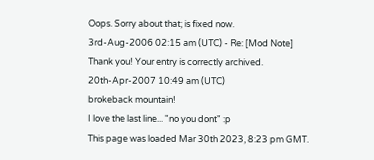Oops. Sorry about that; is fixed now.
3rd-Aug-2006 02:15 am (UTC) - Re: [Mod Note]
Thank you! Your entry is correctly archived.
20th-Apr-2007 10:49 am (UTC)
brokeback mountain!
I love the last line... "no you dont" :p
This page was loaded Mar 30th 2023, 8:23 pm GMT.